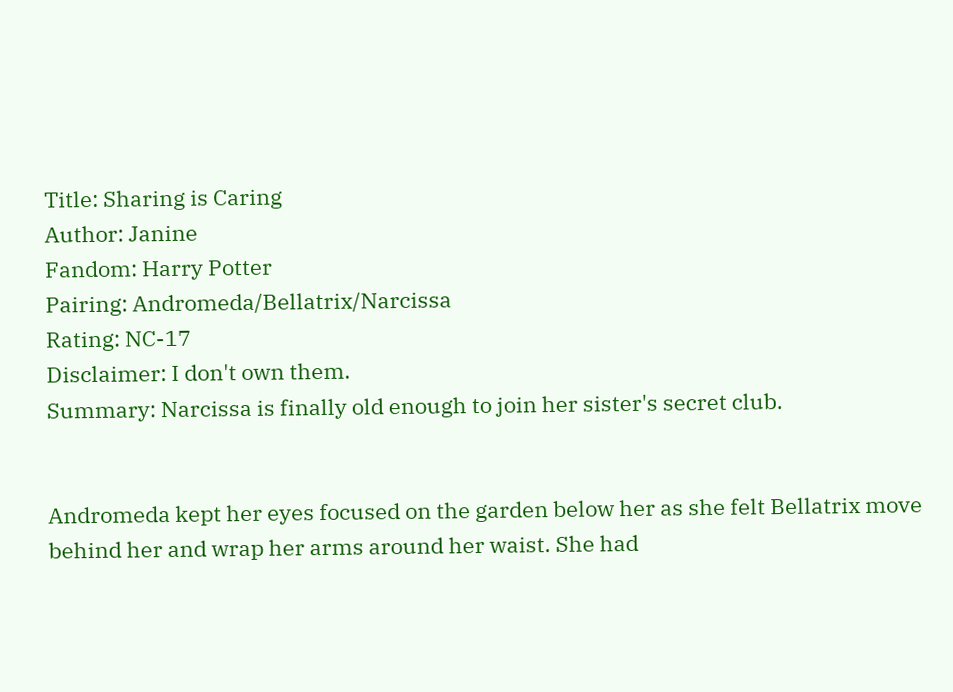Title: Sharing is Caring
Author: Janine
Fandom: Harry Potter
Pairing: Andromeda/Bellatrix/Narcissa
Rating: NC-17
Disclaimer: I don't own them.
Summary: Narcissa is finally old enough to join her sister's secret club.


Andromeda kept her eyes focused on the garden below her as she felt Bellatrix move behind her and wrap her arms around her waist. She had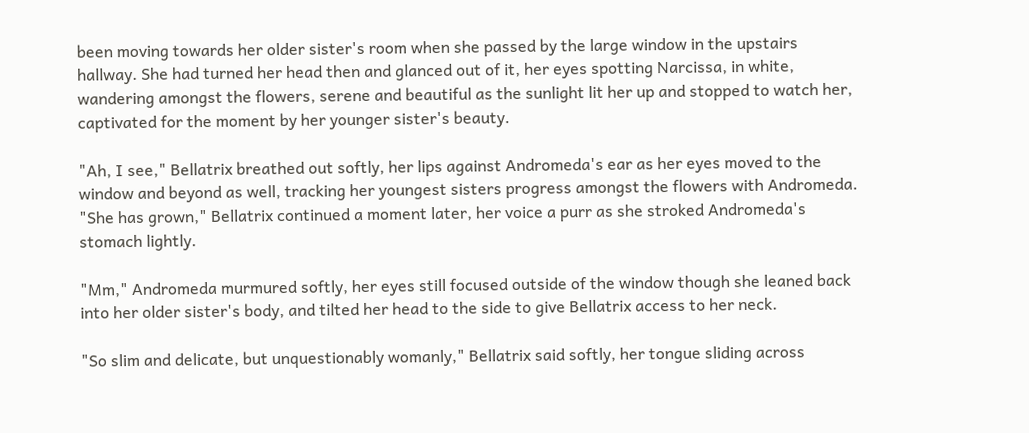been moving towards her older sister's room when she passed by the large window in the upstairs hallway. She had turned her head then and glanced out of it, her eyes spotting Narcissa, in white, wandering amongst the flowers, serene and beautiful as the sunlight lit her up and stopped to watch her, captivated for the moment by her younger sister's beauty.

"Ah, I see," Bellatrix breathed out softly, her lips against Andromeda's ear as her eyes moved to the window and beyond as well, tracking her youngest sisters progress amongst the flowers with Andromeda. "She has grown," Bellatrix continued a moment later, her voice a purr as she stroked Andromeda's stomach lightly.

"Mm," Andromeda murmured softly, her eyes still focused outside of the window though she leaned back into her older sister's body, and tilted her head to the side to give Bellatrix access to her neck.

"So slim and delicate, but unquestionably womanly," Bellatrix said softly, her tongue sliding across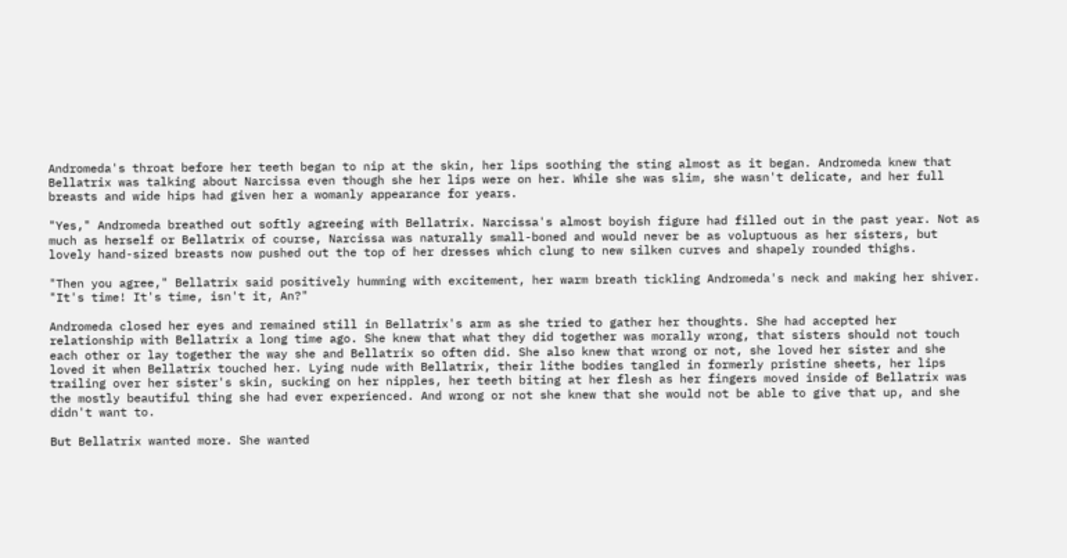Andromeda's throat before her teeth began to nip at the skin, her lips soothing the sting almost as it began. Andromeda knew that Bellatrix was talking about Narcissa even though she her lips were on her. While she was slim, she wasn't delicate, and her full breasts and wide hips had given her a womanly appearance for years.

"Yes," Andromeda breathed out softly agreeing with Bellatrix. Narcissa's almost boyish figure had filled out in the past year. Not as much as herself or Bellatrix of course, Narcissa was naturally small-boned and would never be as voluptuous as her sisters, but lovely hand-sized breasts now pushed out the top of her dresses which clung to new silken curves and shapely rounded thighs.

"Then you agree," Bellatrix said positively humming with excitement, her warm breath tickling Andromeda's neck and making her shiver. "It's time! It's time, isn't it, An?"

Andromeda closed her eyes and remained still in Bellatrix's arm as she tried to gather her thoughts. She had accepted her relationship with Bellatrix a long time ago. She knew that what they did together was morally wrong, that sisters should not touch each other or lay together the way she and Bellatrix so often did. She also knew that wrong or not, she loved her sister and she loved it when Bellatrix touched her. Lying nude with Bellatrix, their lithe bodies tangled in formerly pristine sheets, her lips trailing over her sister's skin, sucking on her nipples, her teeth biting at her flesh as her fingers moved inside of Bellatrix was the mostly beautiful thing she had ever experienced. And wrong or not she knew that she would not be able to give that up, and she didn't want to.

But Bellatrix wanted more. She wanted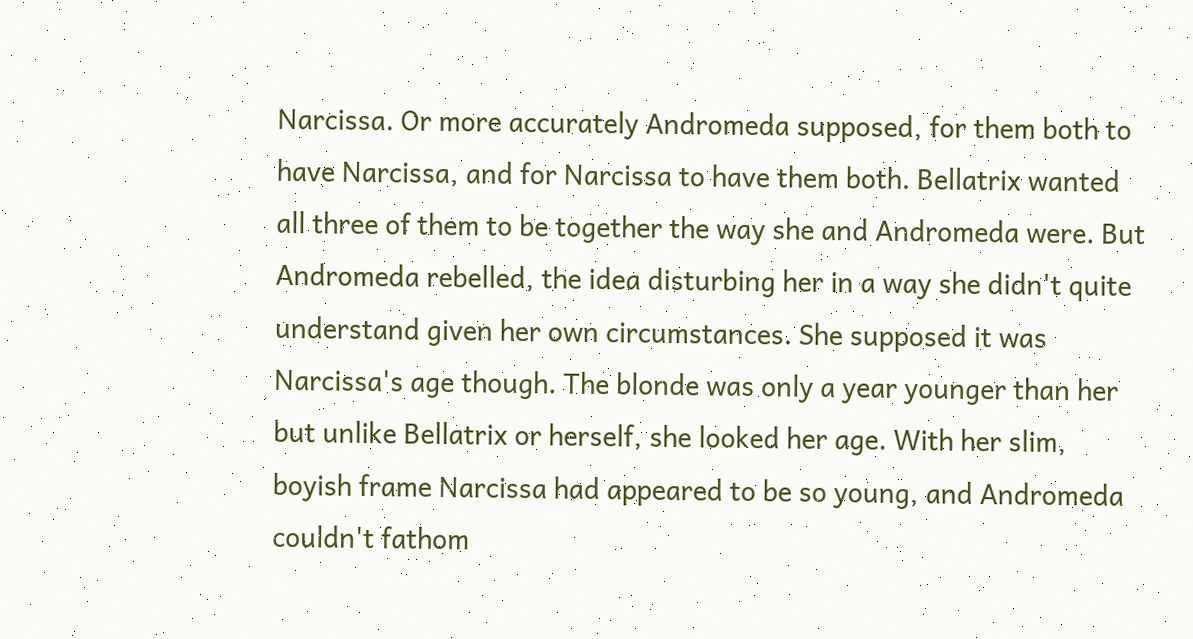Narcissa. Or more accurately Andromeda supposed, for them both to have Narcissa, and for Narcissa to have them both. Bellatrix wanted all three of them to be together the way she and Andromeda were. But Andromeda rebelled, the idea disturbing her in a way she didn't quite understand given her own circumstances. She supposed it was Narcissa's age though. The blonde was only a year younger than her but unlike Bellatrix or herself, she looked her age. With her slim, boyish frame Narcissa had appeared to be so young, and Andromeda couldn't fathom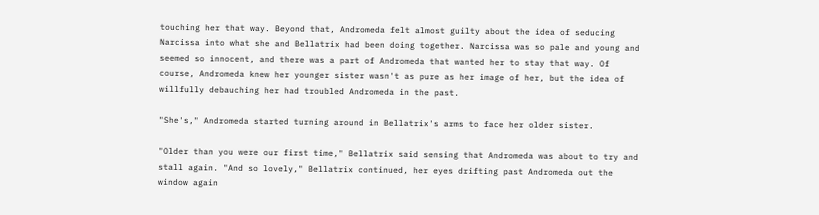touching her that way. Beyond that, Andromeda felt almost guilty about the idea of seducing Narcissa into what she and Bellatrix had been doing together. Narcissa was so pale and young and seemed so innocent, and there was a part of Andromeda that wanted her to stay that way. Of course, Andromeda knew her younger sister wasn't as pure as her image of her, but the idea of willfully debauching her had troubled Andromeda in the past.

"She's," Andromeda started turning around in Bellatrix's arms to face her older sister.

"Older than you were our first time," Bellatrix said sensing that Andromeda was about to try and stall again. "And so lovely," Bellatrix continued, her eyes drifting past Andromeda out the window again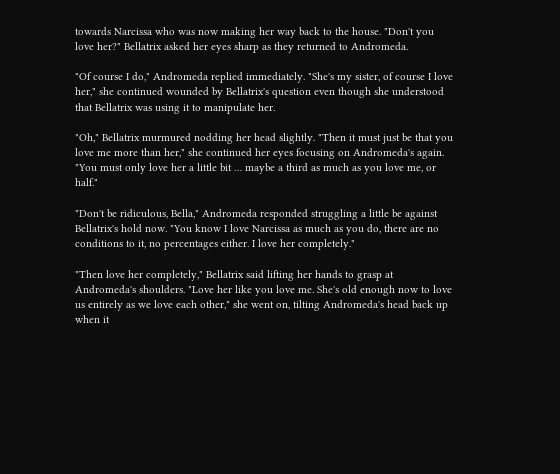towards Narcissa who was now making her way back to the house. "Don't you love her?" Bellatrix asked her eyes sharp as they returned to Andromeda.

"Of course I do," Andromeda replied immediately. "She's my sister, of course I love her," she continued wounded by Bellatrix's question even though she understood that Bellatrix was using it to manipulate her.

"Oh," Bellatrix murmured nodding her head slightly. "Then it must just be that you love me more than her," she continued her eyes focusing on Andromeda's again. "You must only love her a little bit … maybe a third as much as you love me, or half."

"Don't be ridiculous, Bella," Andromeda responded struggling a little be against Bellatrix's hold now. "You know I love Narcissa as much as you do, there are no conditions to it, no percentages either. I love her completely."

"Then love her completely," Bellatrix said lifting her hands to grasp at Andromeda's shoulders. "Love her like you love me. She's old enough now to love us entirely as we love each other," she went on, tilting Andromeda's head back up when it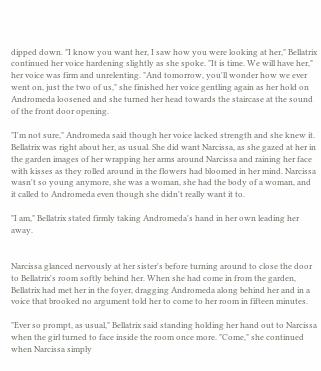dipped down. "I know you want her, I saw how you were looking at her," Bellatrix continued her voice hardening slightly as she spoke. "It is time. We will have her," her voice was firm and unrelenting. "And tomorrow, you'll wonder how we ever went on, just the two of us," she finished her voice gentling again as her hold on Andromeda loosened and she turned her head towards the staircase at the sound of the front door opening.

"I'm not sure," Andromeda said though her voice lacked strength and she knew it. Bellatrix was right about her, as usual. She did want Narcissa, as she gazed at her in the garden images of her wrapping her arms around Narcissa and raining her face with kisses as they rolled around in the flowers had bloomed in her mind. Narcissa wasn't so young anymore, she was a woman, she had the body of a woman, and it called to Andromeda even though she didn't really want it to.

"I am," Bellatrix stated firmly taking Andromeda's hand in her own leading her away.


Narcissa glanced nervously at her sister's before turning around to close the door to Bellatrix's room softly behind her. When she had come in from the garden, Bellatrix had met her in the foyer, dragging Andromeda along behind her and in a voice that brooked no argument told her to come to her room in fifteen minutes.

"Ever so prompt, as usual," Bellatrix said standing holding her hand out to Narcissa when the girl turned to face inside the room once more. "Come," she continued when Narcissa simply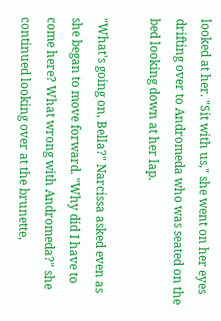looked at her. "Sit with us," she went on her eyes drifting over to Andromeda who was seated on the bed looking down at her lap.

"What's going on, Bella?" Narcissa asked even as she began to move forward. "Why did I have to come here? What wrong with Andromeda?" she continued looking over at the brunette,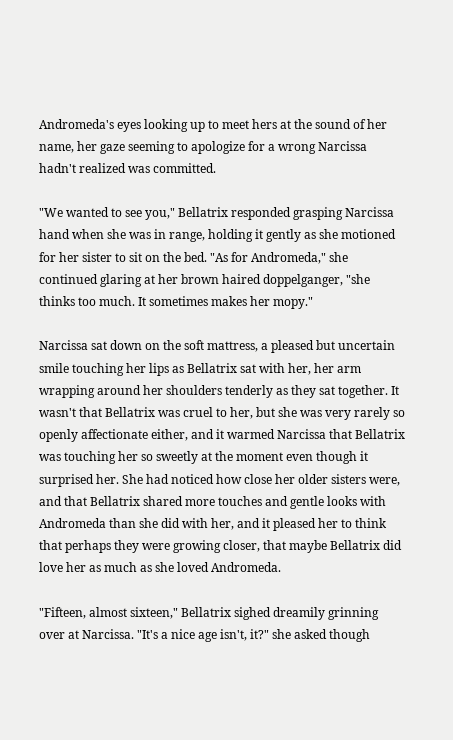Andromeda's eyes looking up to meet hers at the sound of her name, her gaze seeming to apologize for a wrong Narcissa hadn't realized was committed.

"We wanted to see you," Bellatrix responded grasping Narcissa hand when she was in range, holding it gently as she motioned for her sister to sit on the bed. "As for Andromeda," she continued glaring at her brown haired doppelganger, "she thinks too much. It sometimes makes her mopy."

Narcissa sat down on the soft mattress, a pleased but uncertain smile touching her lips as Bellatrix sat with her, her arm wrapping around her shoulders tenderly as they sat together. It wasn't that Bellatrix was cruel to her, but she was very rarely so openly affectionate either, and it warmed Narcissa that Bellatrix was touching her so sweetly at the moment even though it surprised her. She had noticed how close her older sisters were, and that Bellatrix shared more touches and gentle looks with Andromeda than she did with her, and it pleased her to think that perhaps they were growing closer, that maybe Bellatrix did love her as much as she loved Andromeda.

"Fifteen, almost sixteen," Bellatrix sighed dreamily grinning over at Narcissa. "It's a nice age isn't, it?" she asked though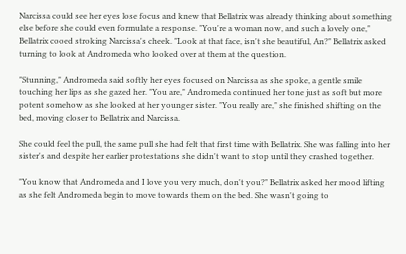Narcissa could see her eyes lose focus and knew that Bellatrix was already thinking about something else before she could even formulate a response. "You're a woman now, and such a lovely one," Bellatrix cooed stroking Narcissa's cheek. "Look at that face, isn't she beautiful, An?" Bellatrix asked turning to look at Andromeda who looked over at them at the question.

"Stunning," Andromeda said softly her eyes focused on Narcissa as she spoke, a gentle smile touching her lips as she gazed her. "You are," Andromeda continued her tone just as soft but more potent somehow as she looked at her younger sister. "You really are," she finished shifting on the bed, moving closer to Bellatrix and Narcissa.

She could feel the pull, the same pull she had felt that first time with Bellatrix. She was falling into her sister's and despite her earlier protestations she didn't want to stop until they crashed together.

"You know that Andromeda and I love you very much, don't you?" Bellatrix asked her mood lifting as she felt Andromeda begin to move towards them on the bed. She wasn't going to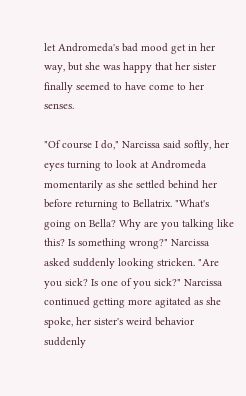let Andromeda's bad mood get in her way, but she was happy that her sister finally seemed to have come to her senses.

"Of course I do," Narcissa said softly, her eyes turning to look at Andromeda momentarily as she settled behind her before returning to Bellatrix. "What's going on Bella? Why are you talking like this? Is something wrong?" Narcissa asked suddenly looking stricken. "Are you sick? Is one of you sick?" Narcissa continued getting more agitated as she spoke, her sister's weird behavior suddenly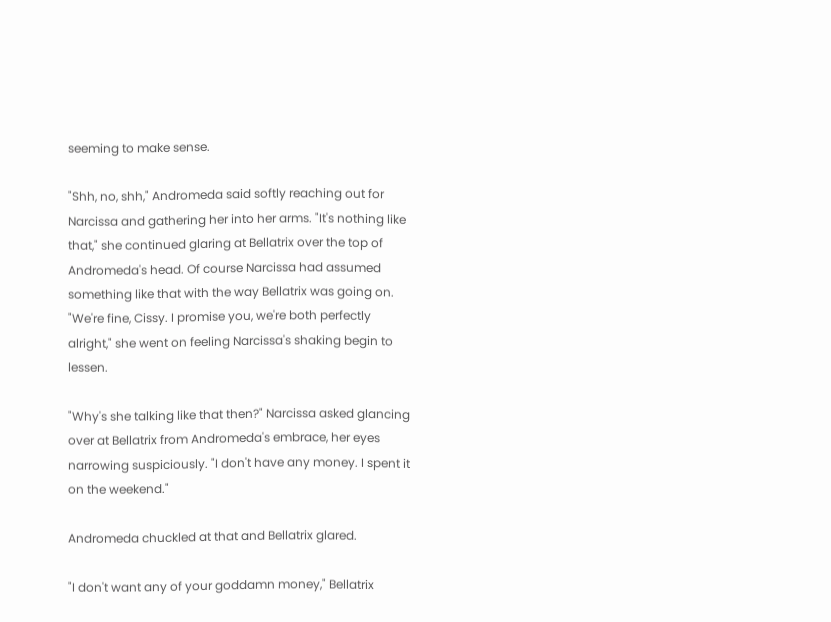seeming to make sense.

"Shh, no, shh," Andromeda said softly reaching out for Narcissa and gathering her into her arms. "It's nothing like that," she continued glaring at Bellatrix over the top of Andromeda's head. Of course Narcissa had assumed something like that with the way Bellatrix was going on. "We're fine, Cissy. I promise you, we're both perfectly alright," she went on feeling Narcissa's shaking begin to lessen.

"Why's she talking like that then?" Narcissa asked glancing over at Bellatrix from Andromeda's embrace, her eyes narrowing suspiciously. "I don't have any money. I spent it on the weekend."

Andromeda chuckled at that and Bellatrix glared.

"I don't want any of your goddamn money," Bellatrix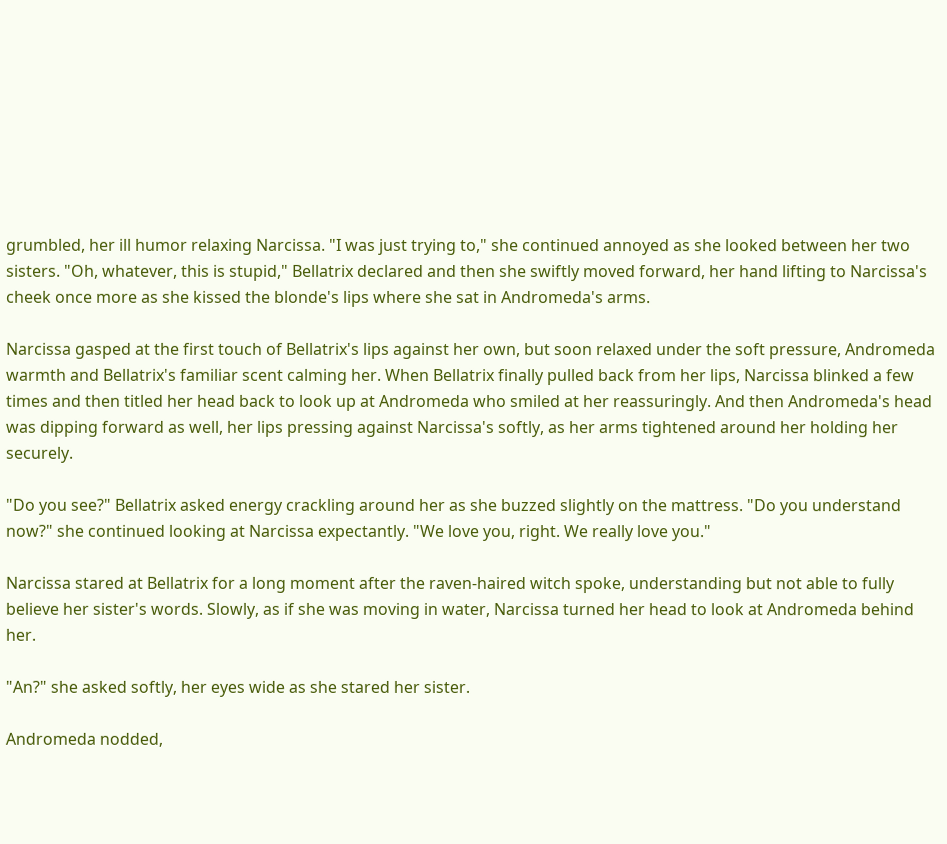grumbled, her ill humor relaxing Narcissa. "I was just trying to," she continued annoyed as she looked between her two sisters. "Oh, whatever, this is stupid," Bellatrix declared and then she swiftly moved forward, her hand lifting to Narcissa's cheek once more as she kissed the blonde's lips where she sat in Andromeda's arms.

Narcissa gasped at the first touch of Bellatrix's lips against her own, but soon relaxed under the soft pressure, Andromeda warmth and Bellatrix's familiar scent calming her. When Bellatrix finally pulled back from her lips, Narcissa blinked a few times and then titled her head back to look up at Andromeda who smiled at her reassuringly. And then Andromeda's head was dipping forward as well, her lips pressing against Narcissa's softly, as her arms tightened around her holding her securely.

"Do you see?" Bellatrix asked energy crackling around her as she buzzed slightly on the mattress. "Do you understand now?" she continued looking at Narcissa expectantly. "We love you, right. We really love you."

Narcissa stared at Bellatrix for a long moment after the raven-haired witch spoke, understanding but not able to fully believe her sister's words. Slowly, as if she was moving in water, Narcissa turned her head to look at Andromeda behind her.

"An?" she asked softly, her eyes wide as she stared her sister.

Andromeda nodded,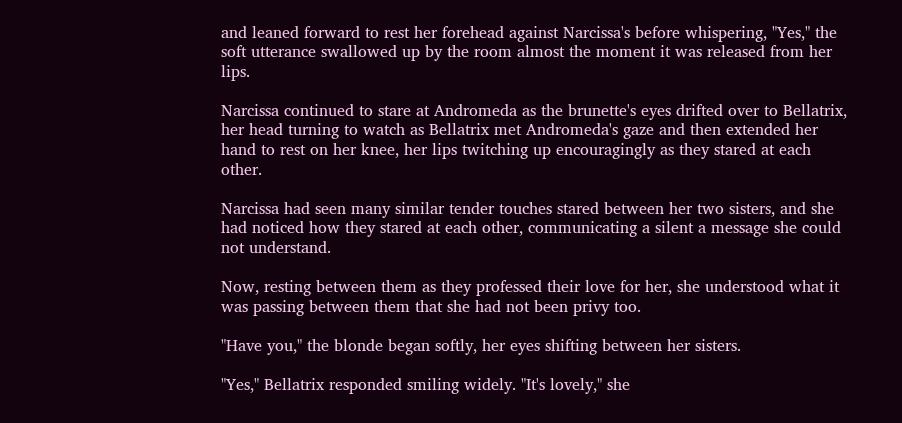and leaned forward to rest her forehead against Narcissa's before whispering, "Yes," the soft utterance swallowed up by the room almost the moment it was released from her lips.

Narcissa continued to stare at Andromeda as the brunette's eyes drifted over to Bellatrix, her head turning to watch as Bellatrix met Andromeda's gaze and then extended her hand to rest on her knee, her lips twitching up encouragingly as they stared at each other.

Narcissa had seen many similar tender touches stared between her two sisters, and she had noticed how they stared at each other, communicating a silent a message she could not understand.

Now, resting between them as they professed their love for her, she understood what it was passing between them that she had not been privy too.

"Have you," the blonde began softly, her eyes shifting between her sisters.

"Yes," Bellatrix responded smiling widely. "It's lovely," she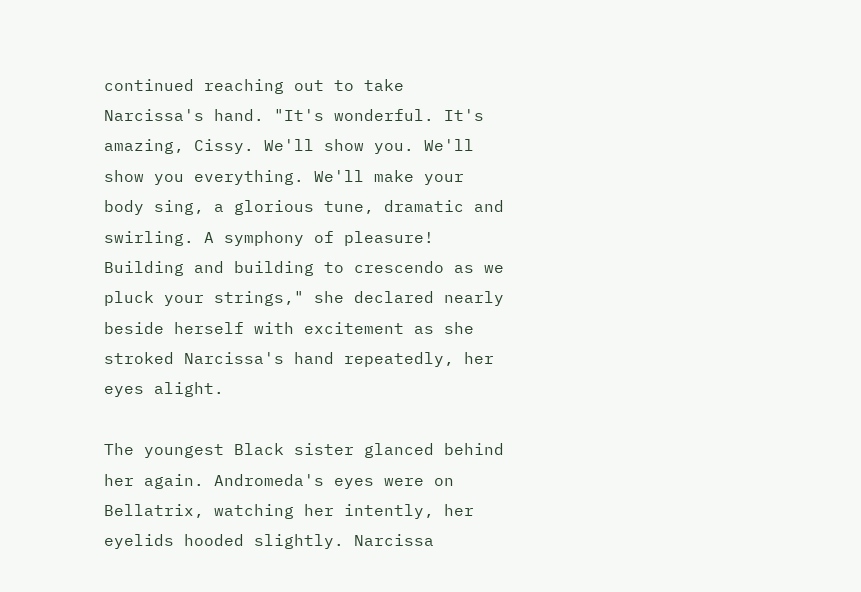continued reaching out to take Narcissa's hand. "It's wonderful. It's amazing, Cissy. We'll show you. We'll show you everything. We'll make your body sing, a glorious tune, dramatic and swirling. A symphony of pleasure! Building and building to crescendo as we pluck your strings," she declared nearly beside herself with excitement as she stroked Narcissa's hand repeatedly, her eyes alight.

The youngest Black sister glanced behind her again. Andromeda's eyes were on Bellatrix, watching her intently, her eyelids hooded slightly. Narcissa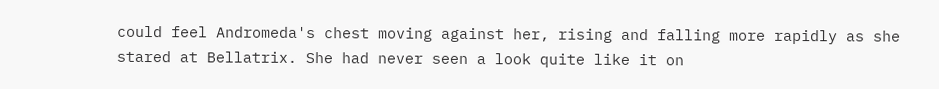could feel Andromeda's chest moving against her, rising and falling more rapidly as she stared at Bellatrix. She had never seen a look quite like it on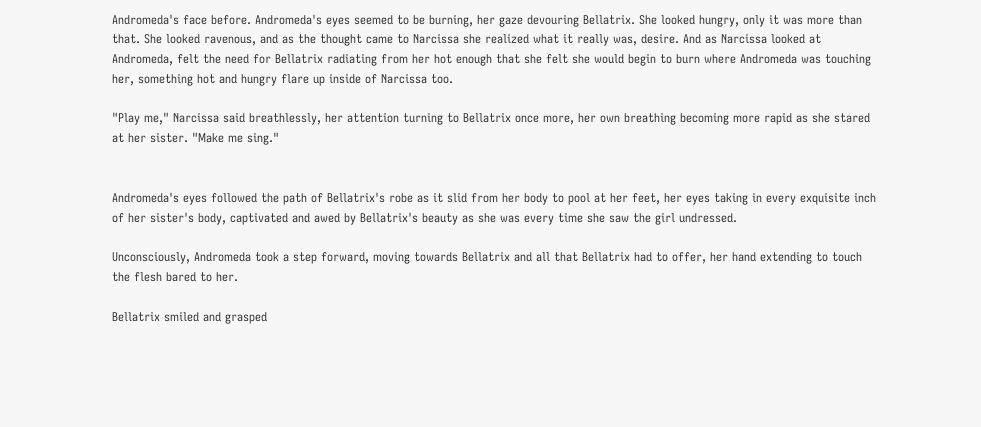Andromeda's face before. Andromeda's eyes seemed to be burning, her gaze devouring Bellatrix. She looked hungry, only it was more than that. She looked ravenous, and as the thought came to Narcissa she realized what it really was, desire. And as Narcissa looked at Andromeda, felt the need for Bellatrix radiating from her hot enough that she felt she would begin to burn where Andromeda was touching her, something hot and hungry flare up inside of Narcissa too.

"Play me," Narcissa said breathlessly, her attention turning to Bellatrix once more, her own breathing becoming more rapid as she stared at her sister. "Make me sing."


Andromeda's eyes followed the path of Bellatrix's robe as it slid from her body to pool at her feet, her eyes taking in every exquisite inch of her sister's body, captivated and awed by Bellatrix's beauty as she was every time she saw the girl undressed.

Unconsciously, Andromeda took a step forward, moving towards Bellatrix and all that Bellatrix had to offer, her hand extending to touch the flesh bared to her.

Bellatrix smiled and grasped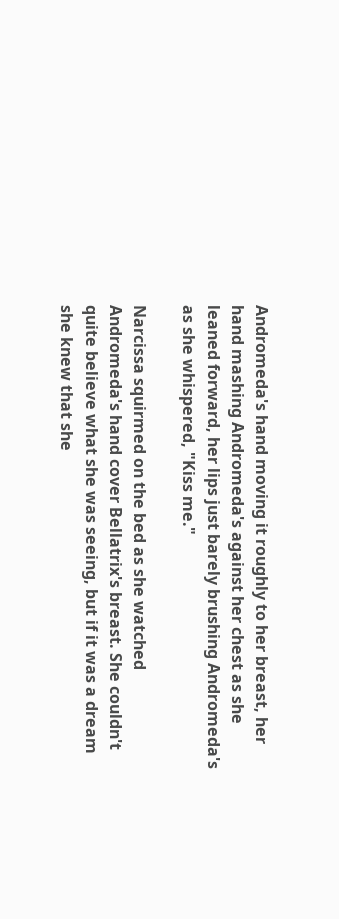Andromeda's hand moving it roughly to her breast, her hand mashing Andromeda's against her chest as she leaned forward, her lips just barely brushing Andromeda's as she whispered, "Kiss me."

Narcissa squirmed on the bed as she watched Andromeda's hand cover Bellatrix's breast. She couldn't quite believe what she was seeing, but if it was a dream she knew that she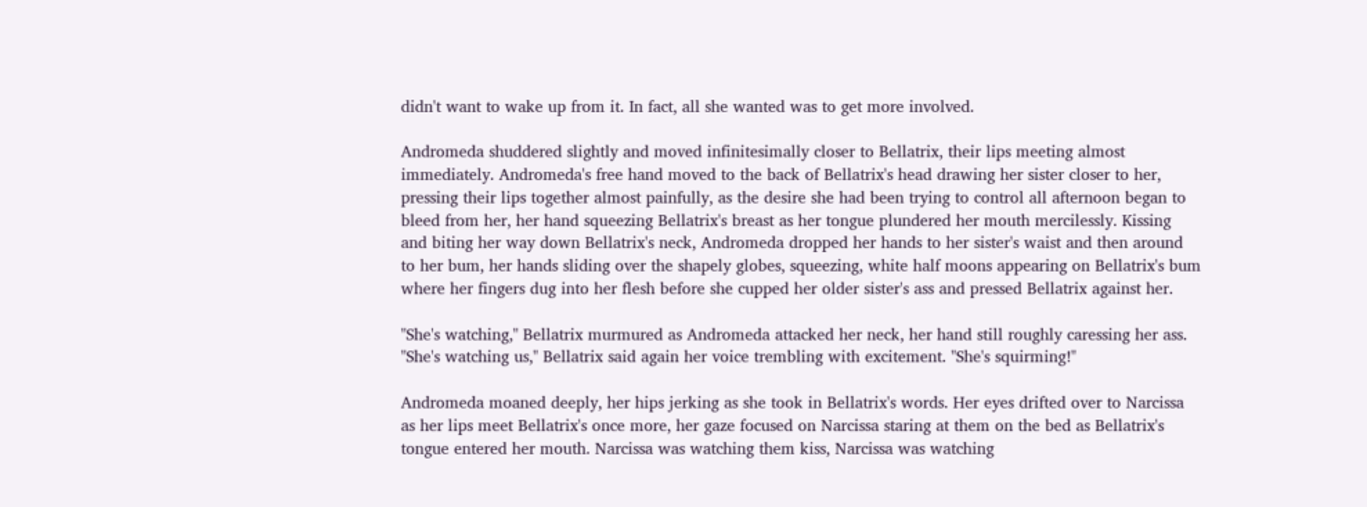didn't want to wake up from it. In fact, all she wanted was to get more involved.

Andromeda shuddered slightly and moved infinitesimally closer to Bellatrix, their lips meeting almost immediately. Andromeda's free hand moved to the back of Bellatrix's head drawing her sister closer to her, pressing their lips together almost painfully, as the desire she had been trying to control all afternoon began to bleed from her, her hand squeezing Bellatrix's breast as her tongue plundered her mouth mercilessly. Kissing and biting her way down Bellatrix's neck, Andromeda dropped her hands to her sister's waist and then around to her bum, her hands sliding over the shapely globes, squeezing, white half moons appearing on Bellatrix's bum where her fingers dug into her flesh before she cupped her older sister's ass and pressed Bellatrix against her.

"She's watching," Bellatrix murmured as Andromeda attacked her neck, her hand still roughly caressing her ass. "She's watching us," Bellatrix said again her voice trembling with excitement. "She's squirming!"

Andromeda moaned deeply, her hips jerking as she took in Bellatrix's words. Her eyes drifted over to Narcissa as her lips meet Bellatrix's once more, her gaze focused on Narcissa staring at them on the bed as Bellatrix's tongue entered her mouth. Narcissa was watching them kiss, Narcissa was watching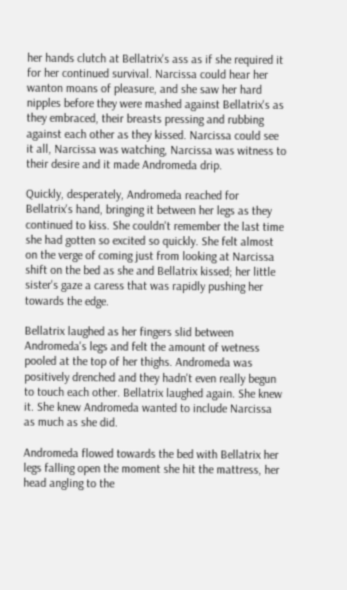her hands clutch at Bellatrix's ass as if she required it for her continued survival. Narcissa could hear her wanton moans of pleasure, and she saw her hard nipples before they were mashed against Bellatrix's as they embraced, their breasts pressing and rubbing against each other as they kissed. Narcissa could see it all, Narcissa was watching, Narcissa was witness to their desire and it made Andromeda drip.

Quickly, desperately, Andromeda reached for Bellatrix's hand, bringing it between her legs as they continued to kiss. She couldn't remember the last time she had gotten so excited so quickly. She felt almost on the verge of coming just from looking at Narcissa shift on the bed as she and Bellatrix kissed; her little sister's gaze a caress that was rapidly pushing her towards the edge.

Bellatrix laughed as her fingers slid between Andromeda's legs and felt the amount of wetness pooled at the top of her thighs. Andromeda was positively drenched and they hadn't even really begun to touch each other. Bellatrix laughed again. She knew it. She knew Andromeda wanted to include Narcissa as much as she did.

Andromeda flowed towards the bed with Bellatrix her legs falling open the moment she hit the mattress, her head angling to the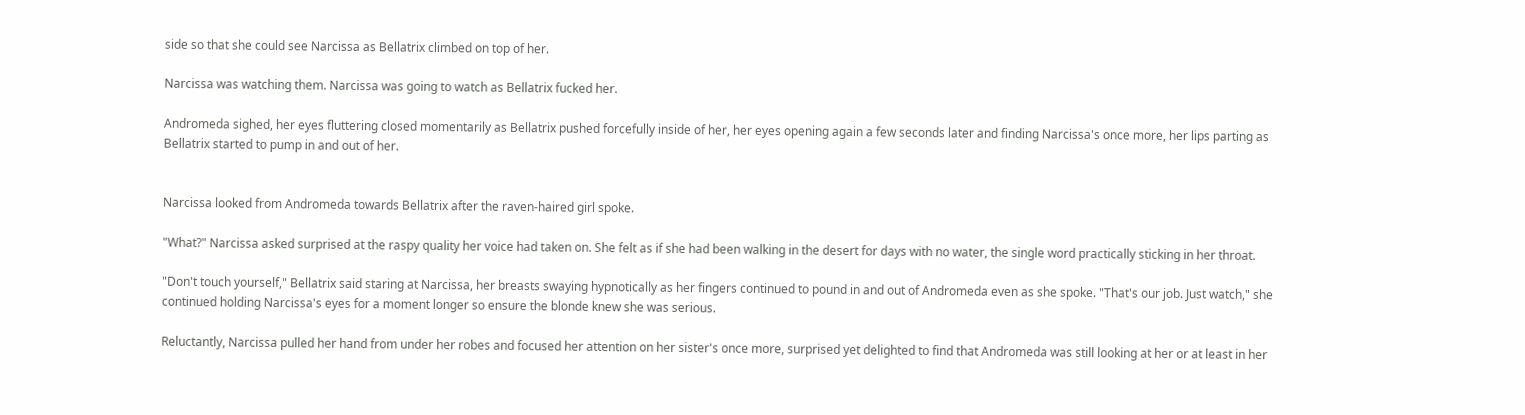side so that she could see Narcissa as Bellatrix climbed on top of her.

Narcissa was watching them. Narcissa was going to watch as Bellatrix fucked her.

Andromeda sighed, her eyes fluttering closed momentarily as Bellatrix pushed forcefully inside of her, her eyes opening again a few seconds later and finding Narcissa's once more, her lips parting as Bellatrix started to pump in and out of her.


Narcissa looked from Andromeda towards Bellatrix after the raven-haired girl spoke.

"What?" Narcissa asked surprised at the raspy quality her voice had taken on. She felt as if she had been walking in the desert for days with no water, the single word practically sticking in her throat.

"Don't touch yourself," Bellatrix said staring at Narcissa, her breasts swaying hypnotically as her fingers continued to pound in and out of Andromeda even as she spoke. "That's our job. Just watch," she continued holding Narcissa's eyes for a moment longer so ensure the blonde knew she was serious.

Reluctantly, Narcissa pulled her hand from under her robes and focused her attention on her sister's once more, surprised yet delighted to find that Andromeda was still looking at her or at least in her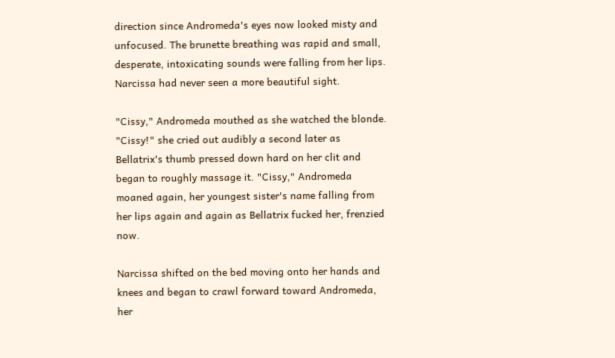direction since Andromeda's eyes now looked misty and unfocused. The brunette breathing was rapid and small, desperate, intoxicating sounds were falling from her lips. Narcissa had never seen a more beautiful sight.

"Cissy," Andromeda mouthed as she watched the blonde. "Cissy!" she cried out audibly a second later as Bellatrix's thumb pressed down hard on her clit and began to roughly massage it. "Cissy," Andromeda moaned again, her youngest sister's name falling from her lips again and again as Bellatrix fucked her, frenzied now.

Narcissa shifted on the bed moving onto her hands and knees and began to crawl forward toward Andromeda, her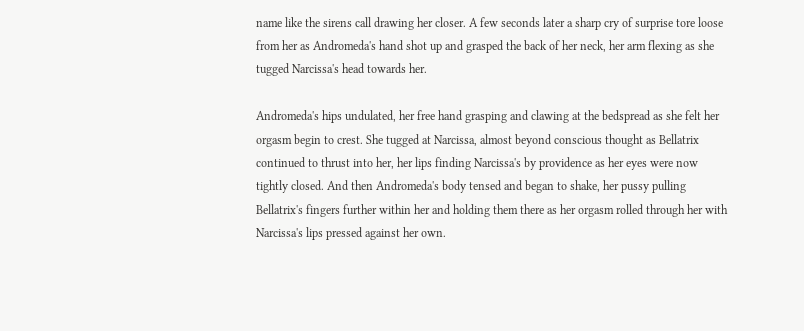name like the sirens call drawing her closer. A few seconds later a sharp cry of surprise tore loose from her as Andromeda's hand shot up and grasped the back of her neck, her arm flexing as she tugged Narcissa's head towards her.

Andromeda's hips undulated, her free hand grasping and clawing at the bedspread as she felt her orgasm begin to crest. She tugged at Narcissa, almost beyond conscious thought as Bellatrix continued to thrust into her, her lips finding Narcissa's by providence as her eyes were now tightly closed. And then Andromeda's body tensed and began to shake, her pussy pulling Bellatrix's fingers further within her and holding them there as her orgasm rolled through her with Narcissa's lips pressed against her own.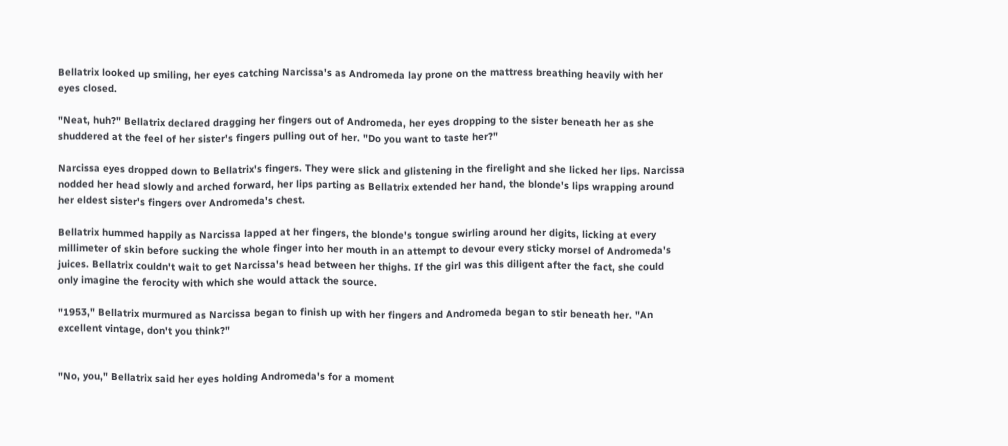Bellatrix looked up smiling, her eyes catching Narcissa's as Andromeda lay prone on the mattress breathing heavily with her eyes closed.

"Neat, huh?" Bellatrix declared dragging her fingers out of Andromeda, her eyes dropping to the sister beneath her as she shuddered at the feel of her sister's fingers pulling out of her. "Do you want to taste her?"

Narcissa eyes dropped down to Bellatrix's fingers. They were slick and glistening in the firelight and she licked her lips. Narcissa nodded her head slowly and arched forward, her lips parting as Bellatrix extended her hand, the blonde's lips wrapping around her eldest sister's fingers over Andromeda's chest.

Bellatrix hummed happily as Narcissa lapped at her fingers, the blonde's tongue swirling around her digits, licking at every millimeter of skin before sucking the whole finger into her mouth in an attempt to devour every sticky morsel of Andromeda's juices. Bellatrix couldn't wait to get Narcissa's head between her thighs. If the girl was this diligent after the fact, she could only imagine the ferocity with which she would attack the source.

"1953," Bellatrix murmured as Narcissa began to finish up with her fingers and Andromeda began to stir beneath her. "An excellent vintage, don't you think?"


"No, you," Bellatrix said her eyes holding Andromeda's for a moment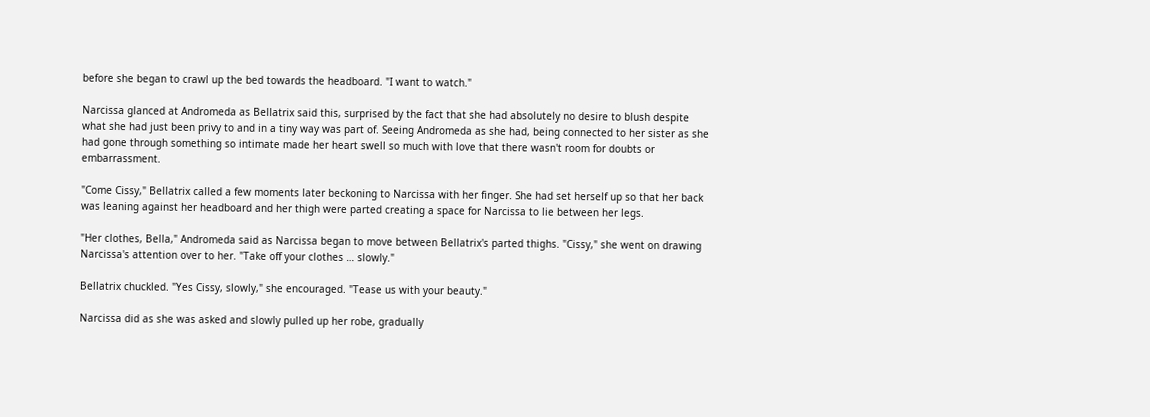before she began to crawl up the bed towards the headboard. "I want to watch."

Narcissa glanced at Andromeda as Bellatrix said this, surprised by the fact that she had absolutely no desire to blush despite what she had just been privy to and in a tiny way was part of. Seeing Andromeda as she had, being connected to her sister as she had gone through something so intimate made her heart swell so much with love that there wasn't room for doubts or embarrassment.

"Come Cissy," Bellatrix called a few moments later beckoning to Narcissa with her finger. She had set herself up so that her back was leaning against her headboard and her thigh were parted creating a space for Narcissa to lie between her legs.

"Her clothes, Bella," Andromeda said as Narcissa began to move between Bellatrix's parted thighs. "Cissy," she went on drawing Narcissa's attention over to her. "Take off your clothes … slowly."

Bellatrix chuckled. "Yes Cissy, slowly," she encouraged. "Tease us with your beauty."

Narcissa did as she was asked and slowly pulled up her robe, gradually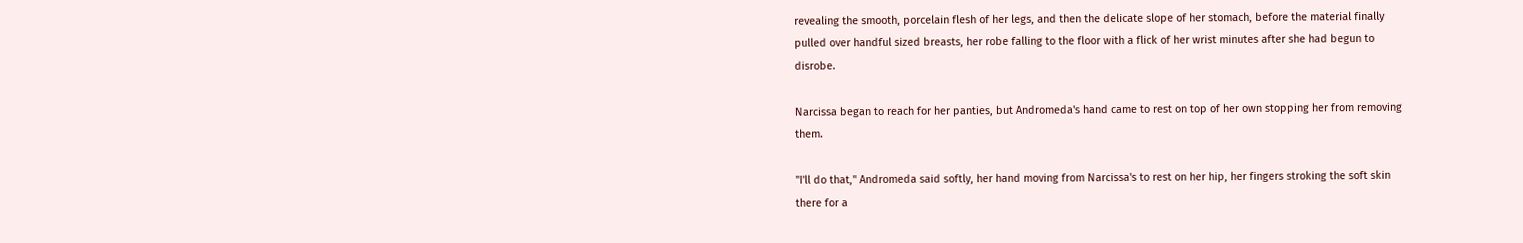revealing the smooth, porcelain flesh of her legs, and then the delicate slope of her stomach, before the material finally pulled over handful sized breasts, her robe falling to the floor with a flick of her wrist minutes after she had begun to disrobe.

Narcissa began to reach for her panties, but Andromeda's hand came to rest on top of her own stopping her from removing them.

"I'll do that," Andromeda said softly, her hand moving from Narcissa's to rest on her hip, her fingers stroking the soft skin there for a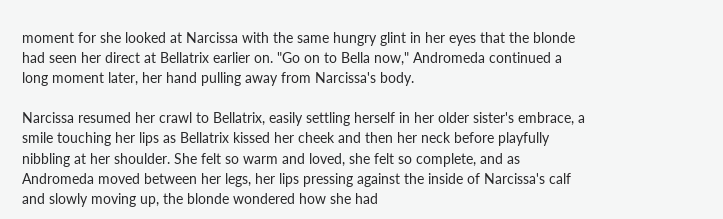moment for she looked at Narcissa with the same hungry glint in her eyes that the blonde had seen her direct at Bellatrix earlier on. "Go on to Bella now," Andromeda continued a long moment later, her hand pulling away from Narcissa's body.

Narcissa resumed her crawl to Bellatrix, easily settling herself in her older sister's embrace, a smile touching her lips as Bellatrix kissed her cheek and then her neck before playfully nibbling at her shoulder. She felt so warm and loved, she felt so complete, and as Andromeda moved between her legs, her lips pressing against the inside of Narcissa's calf and slowly moving up, the blonde wondered how she had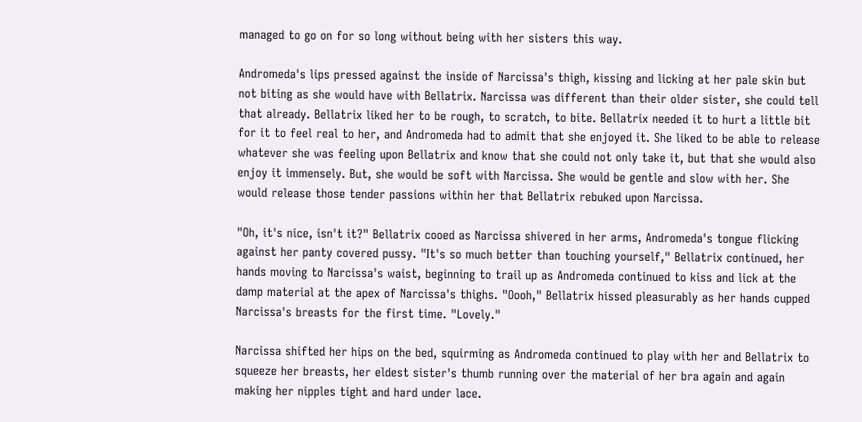managed to go on for so long without being with her sisters this way.

Andromeda's lips pressed against the inside of Narcissa's thigh, kissing and licking at her pale skin but not biting as she would have with Bellatrix. Narcissa was different than their older sister, she could tell that already. Bellatrix liked her to be rough, to scratch, to bite. Bellatrix needed it to hurt a little bit for it to feel real to her, and Andromeda had to admit that she enjoyed it. She liked to be able to release whatever she was feeling upon Bellatrix and know that she could not only take it, but that she would also enjoy it immensely. But, she would be soft with Narcissa. She would be gentle and slow with her. She would release those tender passions within her that Bellatrix rebuked upon Narcissa.

"Oh, it's nice, isn't it?" Bellatrix cooed as Narcissa shivered in her arms, Andromeda's tongue flicking against her panty covered pussy. "It's so much better than touching yourself," Bellatrix continued, her hands moving to Narcissa's waist, beginning to trail up as Andromeda continued to kiss and lick at the damp material at the apex of Narcissa's thighs. "Oooh," Bellatrix hissed pleasurably as her hands cupped Narcissa's breasts for the first time. "Lovely."

Narcissa shifted her hips on the bed, squirming as Andromeda continued to play with her and Bellatrix to squeeze her breasts, her eldest sister's thumb running over the material of her bra again and again making her nipples tight and hard under lace.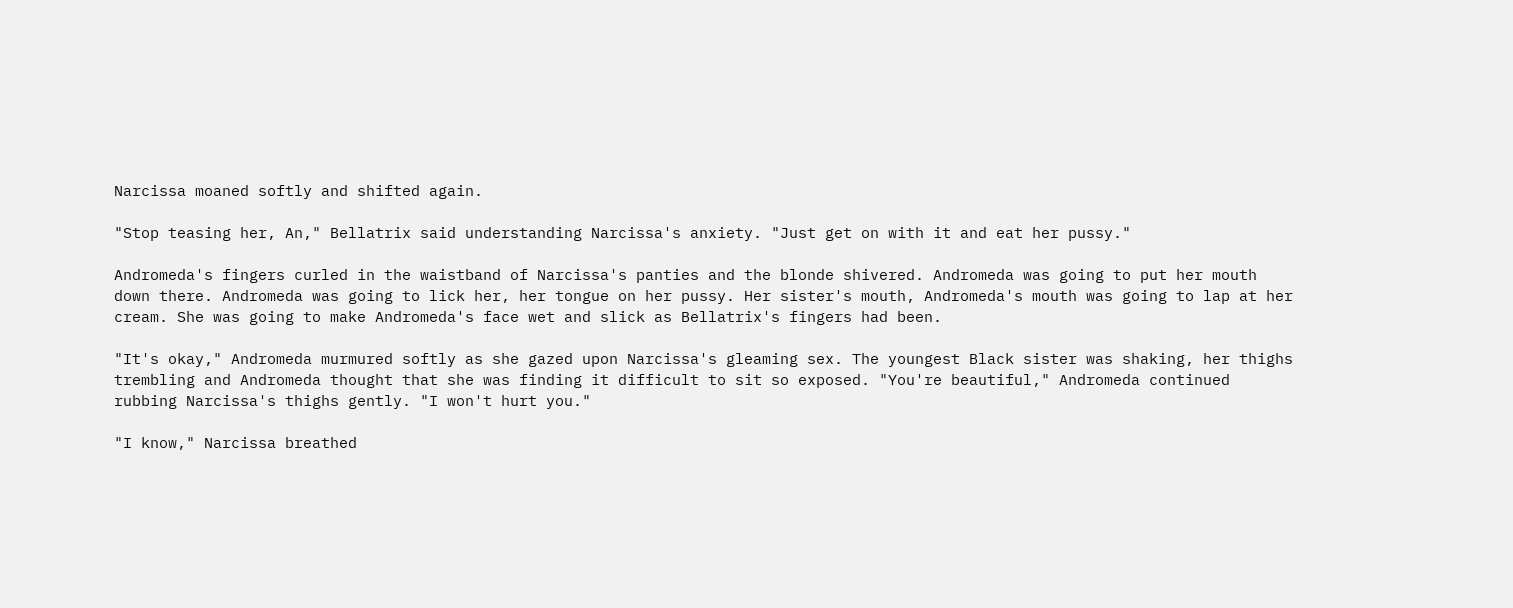Narcissa moaned softly and shifted again.

"Stop teasing her, An," Bellatrix said understanding Narcissa's anxiety. "Just get on with it and eat her pussy."

Andromeda's fingers curled in the waistband of Narcissa's panties and the blonde shivered. Andromeda was going to put her mouth down there. Andromeda was going to lick her, her tongue on her pussy. Her sister's mouth, Andromeda's mouth was going to lap at her cream. She was going to make Andromeda's face wet and slick as Bellatrix's fingers had been.

"It's okay," Andromeda murmured softly as she gazed upon Narcissa's gleaming sex. The youngest Black sister was shaking, her thighs trembling and Andromeda thought that she was finding it difficult to sit so exposed. "You're beautiful," Andromeda continued rubbing Narcissa's thighs gently. "I won't hurt you."

"I know," Narcissa breathed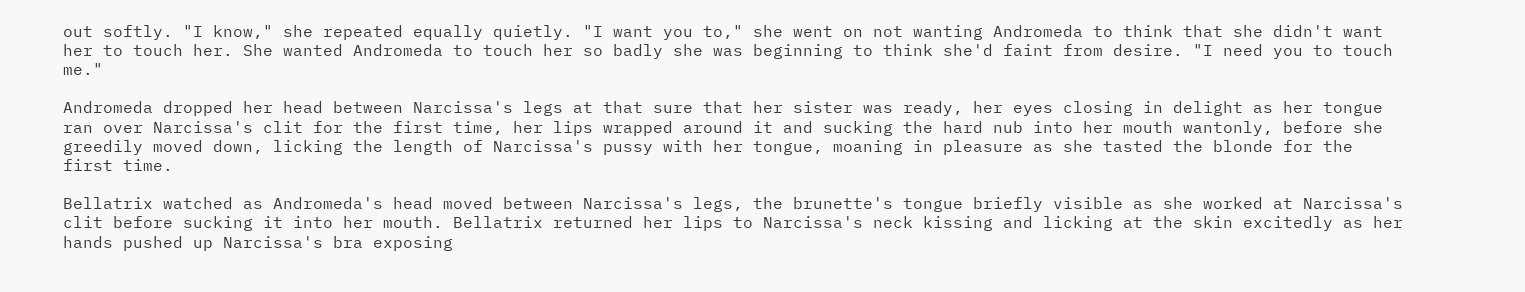out softly. "I know," she repeated equally quietly. "I want you to," she went on not wanting Andromeda to think that she didn't want her to touch her. She wanted Andromeda to touch her so badly she was beginning to think she'd faint from desire. "I need you to touch me."

Andromeda dropped her head between Narcissa's legs at that sure that her sister was ready, her eyes closing in delight as her tongue ran over Narcissa's clit for the first time, her lips wrapped around it and sucking the hard nub into her mouth wantonly, before she greedily moved down, licking the length of Narcissa's pussy with her tongue, moaning in pleasure as she tasted the blonde for the first time.

Bellatrix watched as Andromeda's head moved between Narcissa's legs, the brunette's tongue briefly visible as she worked at Narcissa's clit before sucking it into her mouth. Bellatrix returned her lips to Narcissa's neck kissing and licking at the skin excitedly as her hands pushed up Narcissa's bra exposing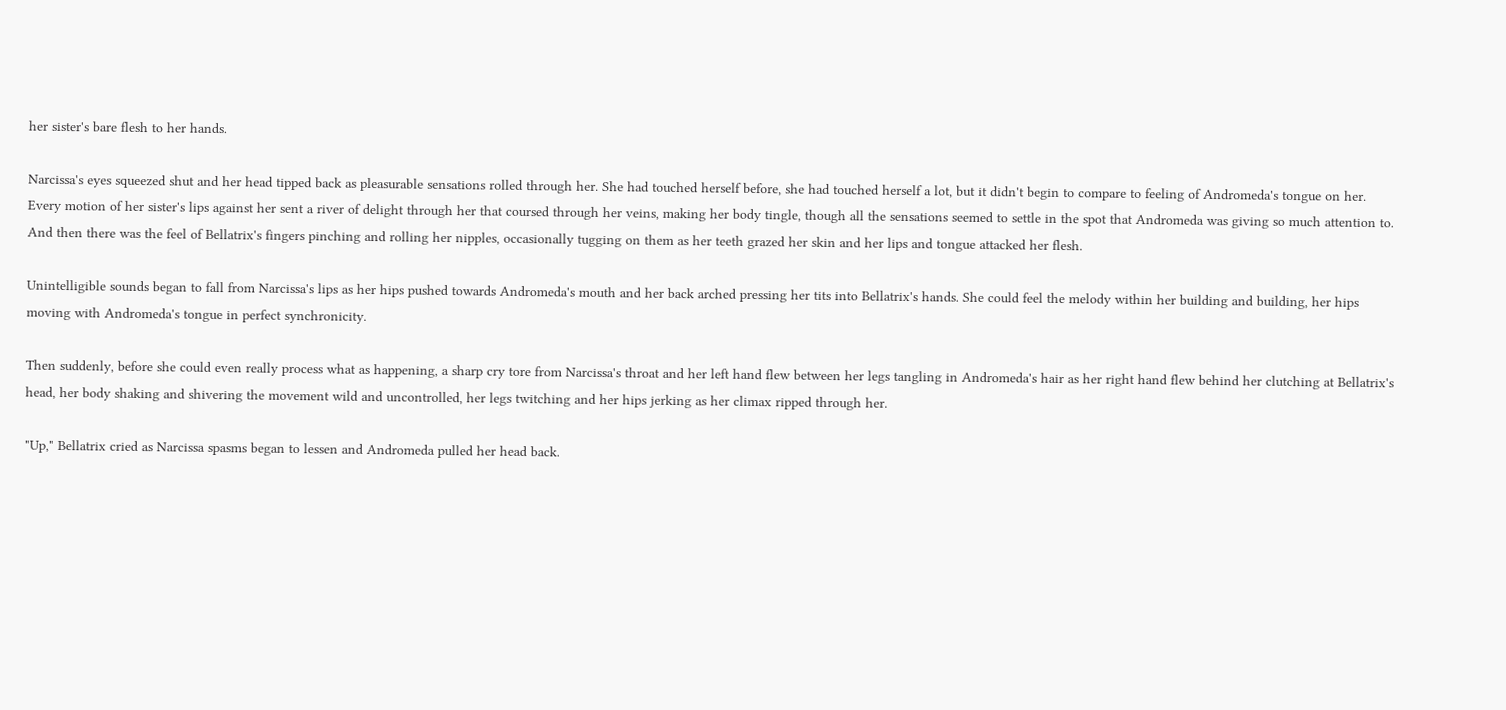her sister's bare flesh to her hands.

Narcissa's eyes squeezed shut and her head tipped back as pleasurable sensations rolled through her. She had touched herself before, she had touched herself a lot, but it didn't begin to compare to feeling of Andromeda's tongue on her. Every motion of her sister's lips against her sent a river of delight through her that coursed through her veins, making her body tingle, though all the sensations seemed to settle in the spot that Andromeda was giving so much attention to. And then there was the feel of Bellatrix's fingers pinching and rolling her nipples, occasionally tugging on them as her teeth grazed her skin and her lips and tongue attacked her flesh.

Unintelligible sounds began to fall from Narcissa's lips as her hips pushed towards Andromeda's mouth and her back arched pressing her tits into Bellatrix's hands. She could feel the melody within her building and building, her hips moving with Andromeda's tongue in perfect synchronicity.

Then suddenly, before she could even really process what as happening, a sharp cry tore from Narcissa's throat and her left hand flew between her legs tangling in Andromeda's hair as her right hand flew behind her clutching at Bellatrix's head, her body shaking and shivering the movement wild and uncontrolled, her legs twitching and her hips jerking as her climax ripped through her.

"Up," Bellatrix cried as Narcissa spasms began to lessen and Andromeda pulled her head back.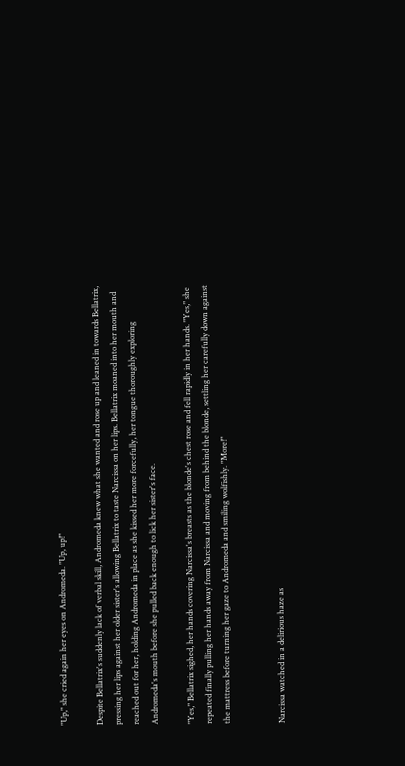"Up," she cried again her eyes on Andromeda. "Up, up!"

Despite Bellatrix's suddenly lack of verbal skill, Andromeda knew what she wanted and rose up and leaned in towards Bellatrix, pressing her lips against her older sister's allowing Bellatrix to taste Narcissa on her lips. Bellatrix moaned into her mouth and reached out for her, holding Andromeda in place as she kissed her more forcefully, her tongue thoroughly exploring Andromeda's mouth before she pulled back enough to lick her sister's face.

"Yes," Bellatrix sighed, her hands covering Narcissa's breasts as the blonde's chest rose and fell rapidly in her hands. "Yes," she repeated finally pulling her hands away from Narcissa and moving from behind the blonde, settling her carefully down against the mattress before turning her gaze to Andromeda and smiling wolfishly. "More!"


Narcissa watched in a delirious haze as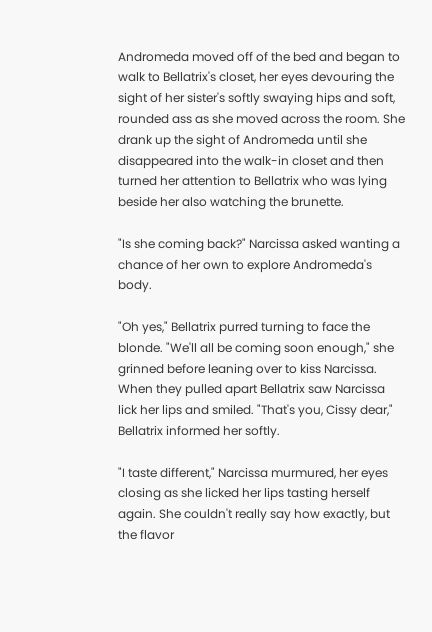Andromeda moved off of the bed and began to walk to Bellatrix's closet, her eyes devouring the sight of her sister's softly swaying hips and soft, rounded ass as she moved across the room. She drank up the sight of Andromeda until she disappeared into the walk-in closet and then turned her attention to Bellatrix who was lying beside her also watching the brunette.

"Is she coming back?" Narcissa asked wanting a chance of her own to explore Andromeda's body.

"Oh yes," Bellatrix purred turning to face the blonde. "We'll all be coming soon enough," she grinned before leaning over to kiss Narcissa. When they pulled apart Bellatrix saw Narcissa lick her lips and smiled. "That's you, Cissy dear," Bellatrix informed her softly.

"I taste different," Narcissa murmured, her eyes closing as she licked her lips tasting herself again. She couldn't really say how exactly, but the flavor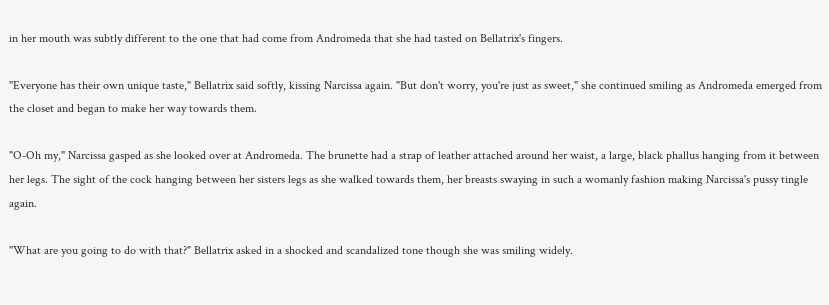in her mouth was subtly different to the one that had come from Andromeda that she had tasted on Bellatrix's fingers.

"Everyone has their own unique taste," Bellatrix said softly, kissing Narcissa again. "But don't worry, you're just as sweet," she continued smiling as Andromeda emerged from the closet and began to make her way towards them.

"O-Oh my," Narcissa gasped as she looked over at Andromeda. The brunette had a strap of leather attached around her waist, a large, black phallus hanging from it between her legs. The sight of the cock hanging between her sisters legs as she walked towards them, her breasts swaying in such a womanly fashion making Narcissa's pussy tingle again.

"What are you going to do with that?" Bellatrix asked in a shocked and scandalized tone though she was smiling widely.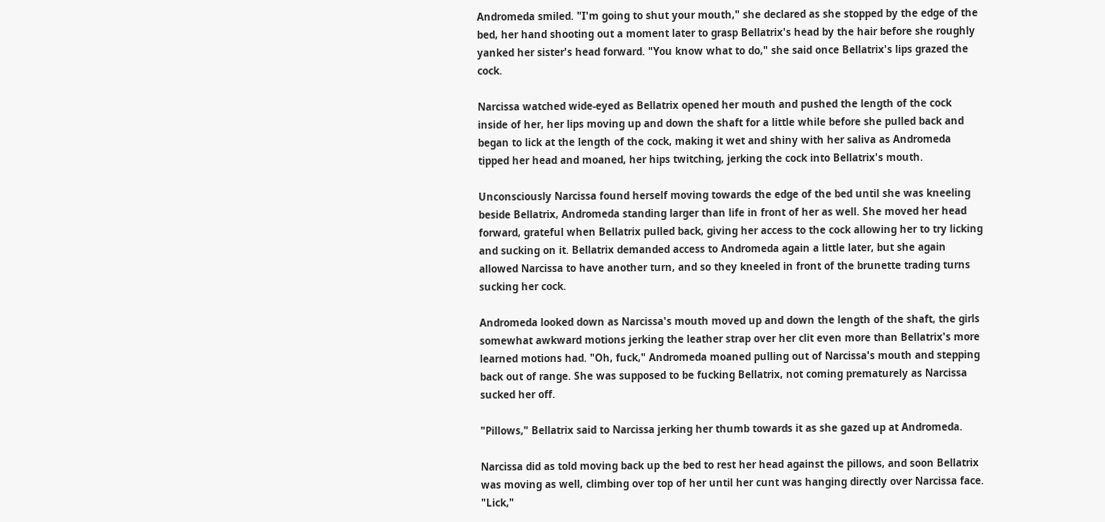Andromeda smiled. "I'm going to shut your mouth," she declared as she stopped by the edge of the bed, her hand shooting out a moment later to grasp Bellatrix's head by the hair before she roughly yanked her sister's head forward. "You know what to do," she said once Bellatrix's lips grazed the cock.

Narcissa watched wide-eyed as Bellatrix opened her mouth and pushed the length of the cock inside of her, her lips moving up and down the shaft for a little while before she pulled back and began to lick at the length of the cock, making it wet and shiny with her saliva as Andromeda tipped her head and moaned, her hips twitching, jerking the cock into Bellatrix's mouth.

Unconsciously Narcissa found herself moving towards the edge of the bed until she was kneeling beside Bellatrix, Andromeda standing larger than life in front of her as well. She moved her head forward, grateful when Bellatrix pulled back, giving her access to the cock allowing her to try licking and sucking on it. Bellatrix demanded access to Andromeda again a little later, but she again allowed Narcissa to have another turn, and so they kneeled in front of the brunette trading turns sucking her cock.

Andromeda looked down as Narcissa's mouth moved up and down the length of the shaft, the girls somewhat awkward motions jerking the leather strap over her clit even more than Bellatrix's more learned motions had. "Oh, fuck," Andromeda moaned pulling out of Narcissa's mouth and stepping back out of range. She was supposed to be fucking Bellatrix, not coming prematurely as Narcissa sucked her off.

"Pillows," Bellatrix said to Narcissa jerking her thumb towards it as she gazed up at Andromeda.

Narcissa did as told moving back up the bed to rest her head against the pillows, and soon Bellatrix was moving as well, climbing over top of her until her cunt was hanging directly over Narcissa face. "Lick,"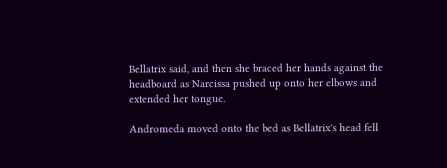Bellatrix said, and then she braced her hands against the headboard as Narcissa pushed up onto her elbows and extended her tongue.

Andromeda moved onto the bed as Bellatrix's head fell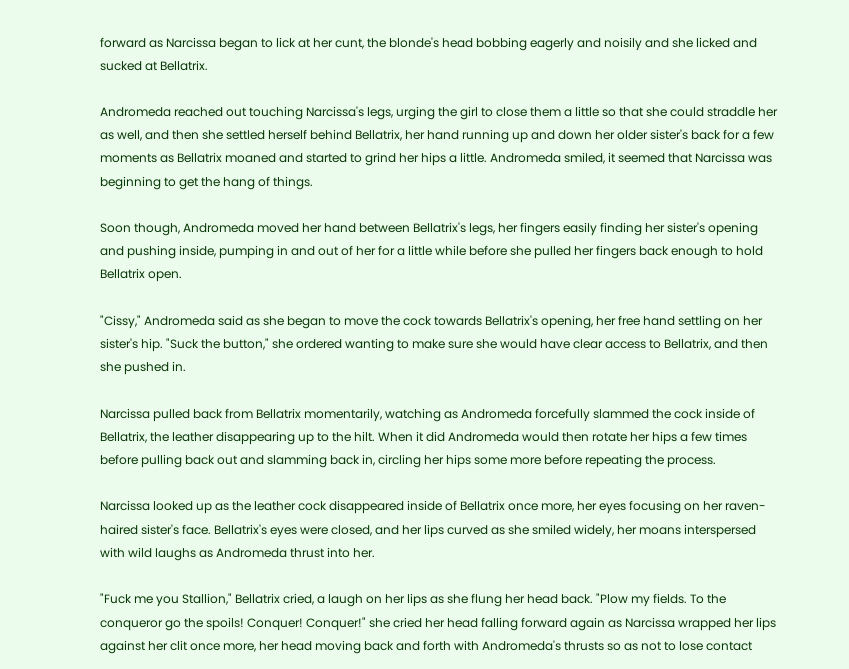forward as Narcissa began to lick at her cunt, the blonde's head bobbing eagerly and noisily and she licked and sucked at Bellatrix.

Andromeda reached out touching Narcissa's legs, urging the girl to close them a little so that she could straddle her as well, and then she settled herself behind Bellatrix, her hand running up and down her older sister's back for a few moments as Bellatrix moaned and started to grind her hips a little. Andromeda smiled, it seemed that Narcissa was beginning to get the hang of things.

Soon though, Andromeda moved her hand between Bellatrix's legs, her fingers easily finding her sister's opening and pushing inside, pumping in and out of her for a little while before she pulled her fingers back enough to hold Bellatrix open.

"Cissy," Andromeda said as she began to move the cock towards Bellatrix's opening, her free hand settling on her sister's hip. "Suck the button," she ordered wanting to make sure she would have clear access to Bellatrix, and then she pushed in.

Narcissa pulled back from Bellatrix momentarily, watching as Andromeda forcefully slammed the cock inside of Bellatrix, the leather disappearing up to the hilt. When it did Andromeda would then rotate her hips a few times before pulling back out and slamming back in, circling her hips some more before repeating the process.

Narcissa looked up as the leather cock disappeared inside of Bellatrix once more, her eyes focusing on her raven-haired sister's face. Bellatrix's eyes were closed, and her lips curved as she smiled widely, her moans interspersed with wild laughs as Andromeda thrust into her.

"Fuck me you Stallion," Bellatrix cried, a laugh on her lips as she flung her head back. "Plow my fields. To the conqueror go the spoils! Conquer! Conquer!" she cried her head falling forward again as Narcissa wrapped her lips against her clit once more, her head moving back and forth with Andromeda's thrusts so as not to lose contact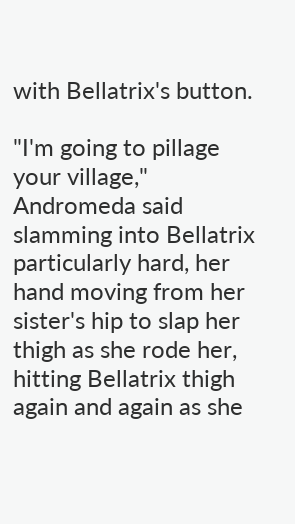with Bellatrix's button.

"I'm going to pillage your village," Andromeda said slamming into Bellatrix particularly hard, her hand moving from her sister's hip to slap her thigh as she rode her, hitting Bellatrix thigh again and again as she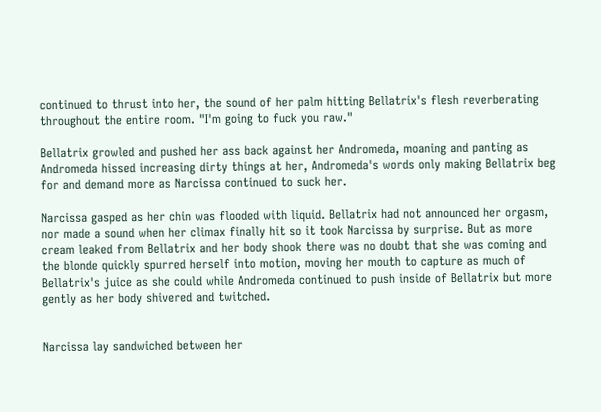continued to thrust into her, the sound of her palm hitting Bellatrix's flesh reverberating throughout the entire room. "I'm going to fuck you raw."

Bellatrix growled and pushed her ass back against her Andromeda, moaning and panting as Andromeda hissed increasing dirty things at her, Andromeda's words only making Bellatrix beg for and demand more as Narcissa continued to suck her.

Narcissa gasped as her chin was flooded with liquid. Bellatrix had not announced her orgasm, nor made a sound when her climax finally hit so it took Narcissa by surprise. But as more cream leaked from Bellatrix and her body shook there was no doubt that she was coming and the blonde quickly spurred herself into motion, moving her mouth to capture as much of Bellatrix's juice as she could while Andromeda continued to push inside of Bellatrix but more gently as her body shivered and twitched.


Narcissa lay sandwiched between her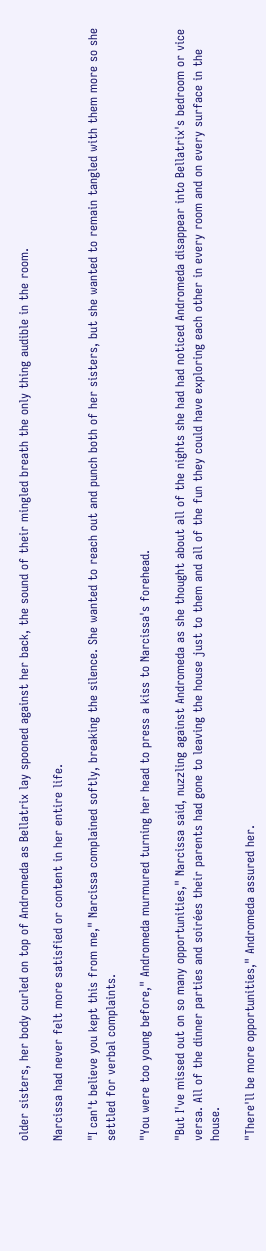older sisters, her body curled on top of Andromeda as Bellatrix lay spooned against her back, the sound of their mingled breath the only thing audible in the room.

Narcissa had never felt more satisfied or content in her entire life.

"I can't believe you kept this from me," Narcissa complained softly, breaking the silence. She wanted to reach out and punch both of her sisters, but she wanted to remain tangled with them more so she settled for verbal complaints.

"You were too young before," Andromeda murmured turning her head to press a kiss to Narcissa's forehead.

"But I've missed out on so many opportunities," Narcissa said, nuzzling against Andromeda as she thought about all of the nights she had had noticed Andromeda disappear into Bellatrix's bedroom or vice versa. All of the dinner parties and soirées their parents had gone to leaving the house just to them and all of the fun they could have exploring each other in every room and on every surface in the house.

"There'll be more opportunities," Andromeda assured her.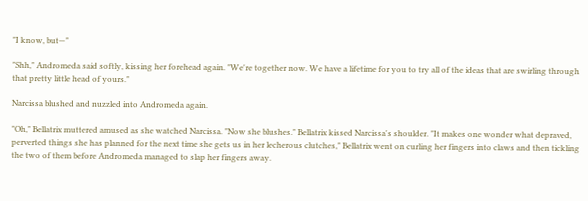"I know, but—"

"Shh," Andromeda said softly, kissing her forehead again. "We're together now. We have a lifetime for you to try all of the ideas that are swirling through that pretty little head of yours."

Narcissa blushed and nuzzled into Andromeda again.

"Oh," Bellatrix muttered amused as she watched Narcissa. "Now she blushes." Bellatrix kissed Narcissa's shoulder. "It makes one wonder what depraved, perverted things she has planned for the next time she gets us in her lecherous clutches," Bellatrix went on curling her fingers into claws and then tickling the two of them before Andromeda managed to slap her fingers away.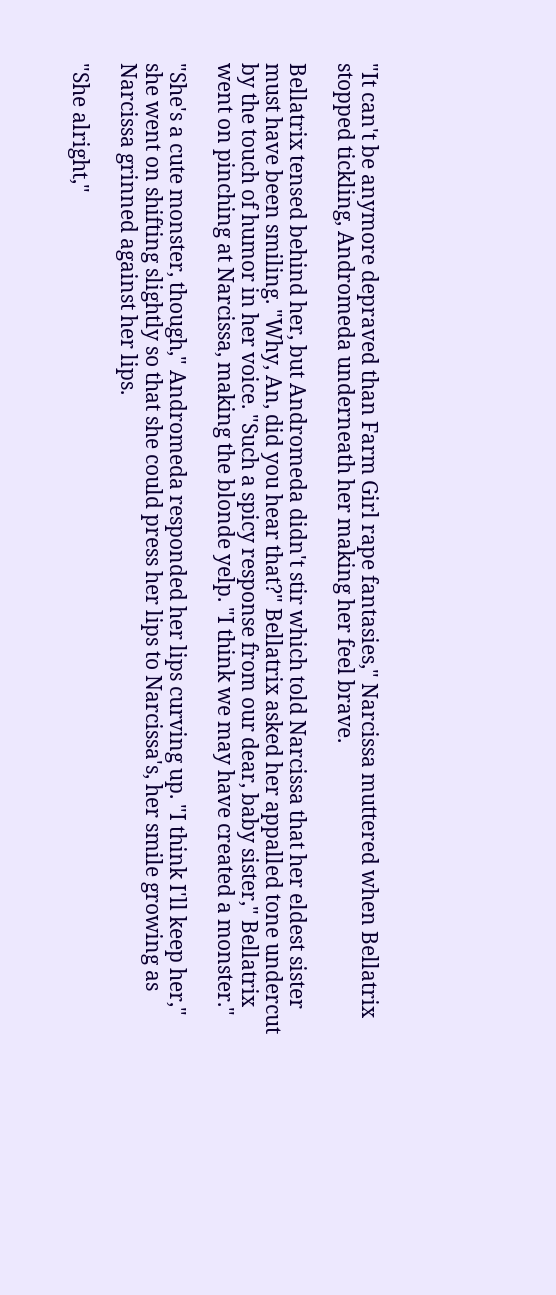"It can't be anymore depraved than Farm Girl rape fantasies," Narcissa muttered when Bellatrix stopped tickling, Andromeda underneath her making her feel brave.

Bellatrix tensed behind her, but Andromeda didn't stir which told Narcissa that her eldest sister must have been smiling. "Why, An, did you hear that?" Bellatrix asked her appalled tone undercut by the touch of humor in her voice. "Such a spicy response from our dear, baby sister," Bellatrix went on pinching at Narcissa, making the blonde yelp. "I think we may have created a monster."

"She's a cute monster, though," Andromeda responded her lips curving up. "I think I'll keep her," she went on shifting slightly so that she could press her lips to Narcissa's, her smile growing as Narcissa grinned against her lips.

"She alright,"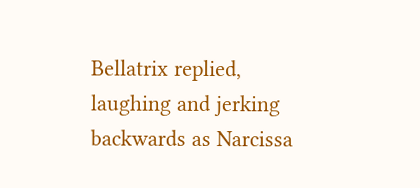Bellatrix replied, laughing and jerking backwards as Narcissa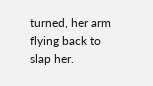turned, her arm flying back to slap her.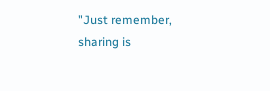"Just remember, sharing is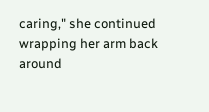caring," she continued wrapping her arm back around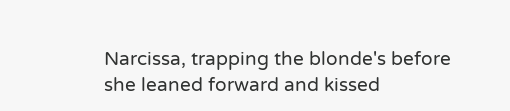Narcissa, trapping the blonde's before she leaned forward and kissed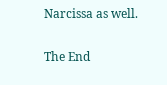Narcissa as well.

The End